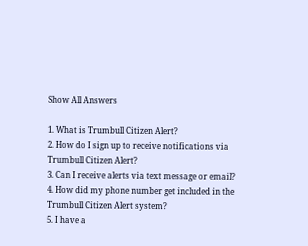Show All Answers

1. What is Trumbull Citizen Alert?
2. How do I sign up to receive notifications via Trumbull Citizen Alert?
3. Can I receive alerts via text message or email?
4. How did my phone number get included in the Trumbull Citizen Alert system?
5. I have a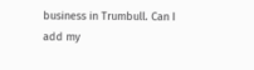business in Trumbull. Can I add my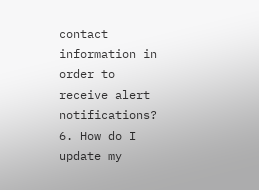contact information in order to receive alert notifications?
6. How do I update my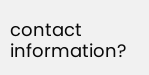contact information?